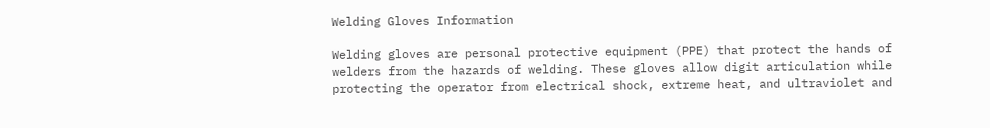Welding Gloves Information

Welding gloves are personal protective equipment (PPE) that protect the hands of welders from the hazards of welding. These gloves allow digit articulation while protecting the operator from electrical shock, extreme heat, and ultraviolet and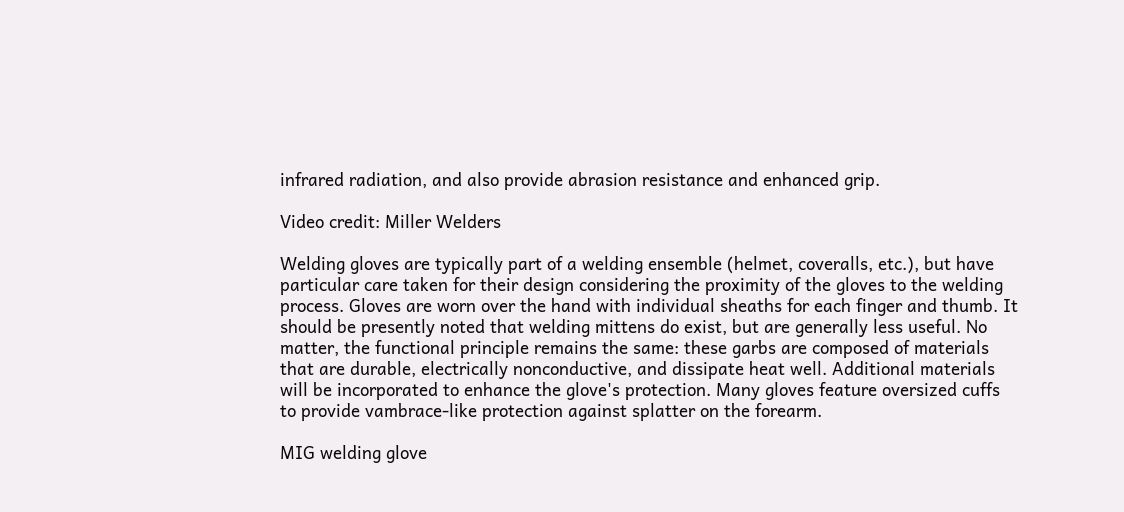infrared radiation, and also provide abrasion resistance and enhanced grip.

Video credit: Miller Welders

Welding gloves are typically part of a welding ensemble (helmet, coveralls, etc.), but have particular care taken for their design considering the proximity of the gloves to the welding process. Gloves are worn over the hand with individual sheaths for each finger and thumb. It should be presently noted that welding mittens do exist, but are generally less useful. No matter, the functional principle remains the same: these garbs are composed of materials that are durable, electrically nonconductive, and dissipate heat well. Additional materials will be incorporated to enhance the glove's protection. Many gloves feature oversized cuffs to provide vambrace-like protection against splatter on the forearm.

MIG welding glove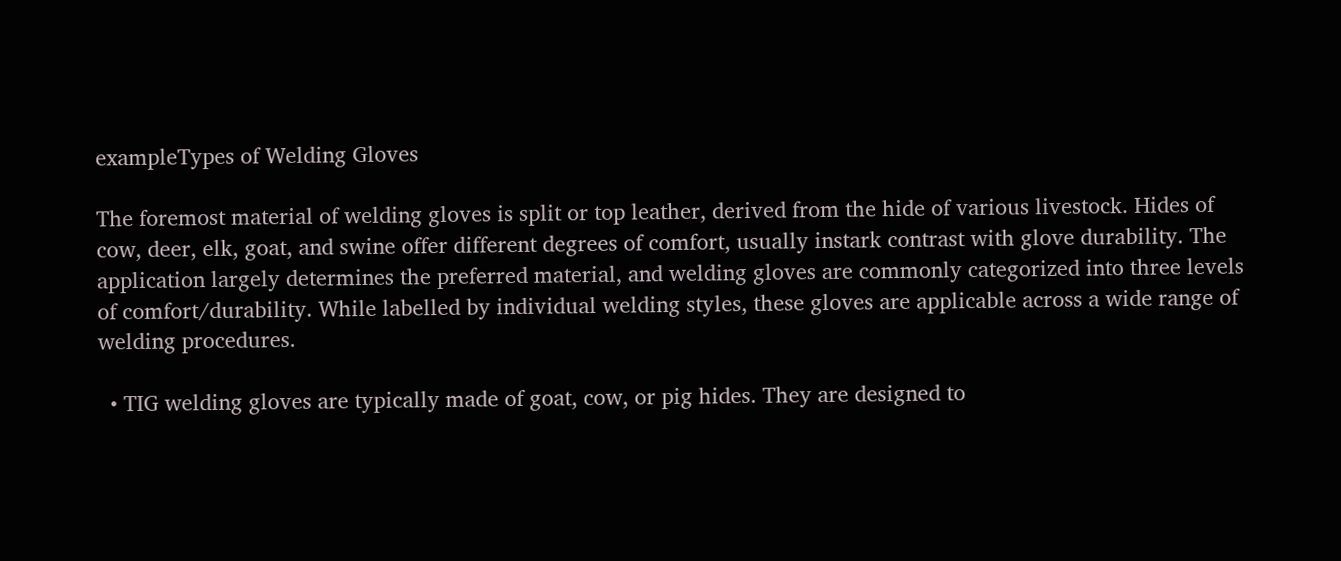exampleTypes of Welding Gloves

The foremost material of welding gloves is split or top leather, derived from the hide of various livestock. Hides of cow, deer, elk, goat, and swine offer different degrees of comfort, usually instark contrast with glove durability. The application largely determines the preferred material, and welding gloves are commonly categorized into three levels of comfort/durability. While labelled by individual welding styles, these gloves are applicable across a wide range of welding procedures.

  • TIG welding gloves are typically made of goat, cow, or pig hides. They are designed to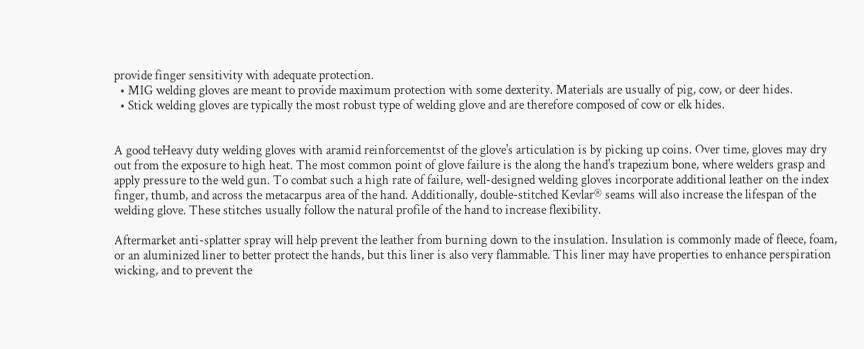provide finger sensitivity with adequate protection.
  • MIG welding gloves are meant to provide maximum protection with some dexterity. Materials are usually of pig, cow, or deer hides.
  • Stick welding gloves are typically the most robust type of welding glove and are therefore composed of cow or elk hides.


A good teHeavy duty welding gloves with aramid reinforcementst of the glove's articulation is by picking up coins. Over time, gloves may dry out from the exposure to high heat. The most common point of glove failure is the along the hand's trapezium bone, where welders grasp and apply pressure to the weld gun. To combat such a high rate of failure, well-designed welding gloves incorporate additional leather on the index finger, thumb, and across the metacarpus area of the hand. Additionally, double-stitched Kevlar® seams will also increase the lifespan of the welding glove. These stitches usually follow the natural profile of the hand to increase flexibility.

Aftermarket anti-splatter spray will help prevent the leather from burning down to the insulation. Insulation is commonly made of fleece, foam, or an aluminized liner to better protect the hands, but this liner is also very flammable. This liner may have properties to enhance perspiration wicking, and to prevent the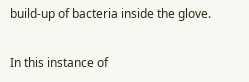build-up of bacteria inside the glove.

In this instance of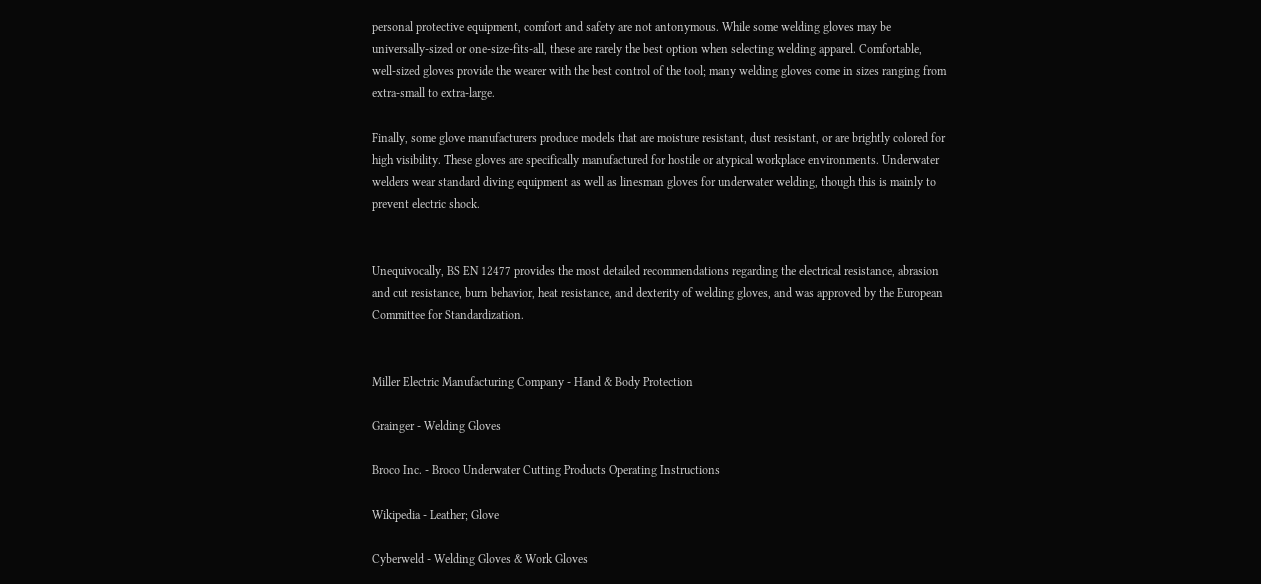personal protective equipment, comfort and safety are not antonymous. While some welding gloves may be universally-sized or one-size-fits-all, these are rarely the best option when selecting welding apparel. Comfortable, well-sized gloves provide the wearer with the best control of the tool; many welding gloves come in sizes ranging from extra-small to extra-large.

Finally, some glove manufacturers produce models that are moisture resistant, dust resistant, or are brightly colored for high visibility. These gloves are specifically manufactured for hostile or atypical workplace environments. Underwater welders wear standard diving equipment as well as linesman gloves for underwater welding, though this is mainly to prevent electric shock.


Unequivocally, BS EN 12477 provides the most detailed recommendations regarding the electrical resistance, abrasion and cut resistance, burn behavior, heat resistance, and dexterity of welding gloves, and was approved by the European Committee for Standardization.


Miller Electric Manufacturing Company - Hand & Body Protection

Grainger - Welding Gloves

Broco Inc. - Broco Underwater Cutting Products Operating Instructions

Wikipedia - Leather; Glove

Cyberweld - Welding Gloves & Work Gloves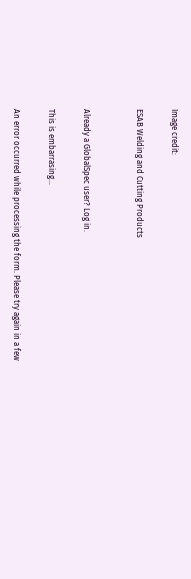Image credit:

ESAB Welding and Cutting Products


Already a GlobalSpec user? Log in.

This is embarrasing...

An error occurred while processing the form. Please try again in a few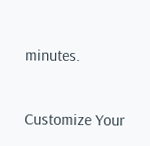minutes.

Customize Your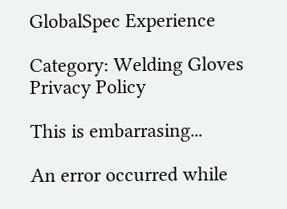GlobalSpec Experience

Category: Welding Gloves
Privacy Policy

This is embarrasing...

An error occurred while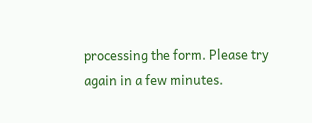processing the form. Please try again in a few minutes.